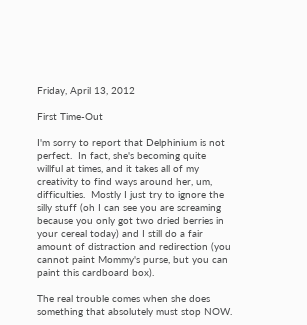Friday, April 13, 2012

First Time-Out

I'm sorry to report that Delphinium is not perfect.  In fact, she's becoming quite willful at times, and it takes all of my creativity to find ways around her, um, difficulties.  Mostly I just try to ignore the silly stuff (oh I can see you are screaming because you only got two dried berries in your cereal today) and I still do a fair amount of distraction and redirection (you cannot paint Mommy's purse, but you can paint this cardboard box).

The real trouble comes when she does something that absolutely must stop NOW.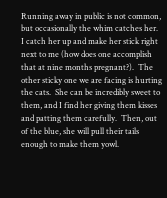Running away in public is not common, but occasionally the whim catches her.  I catch her up and make her stick right next to me (how does one accomplish that at nine months pregnant?).  The other sticky one we are facing is hurting the cats.  She can be incredibly sweet to them, and I find her giving them kisses and patting them carefully.  Then, out of the blue, she will pull their tails enough to make them yowl.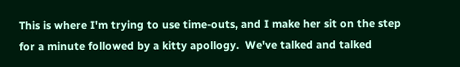This is where I'm trying to use time-outs, and I make her sit on the step for a minute followed by a kitty apollogy.  We've talked and talked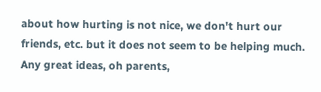about how hurting is not nice, we don't hurt our friends, etc. but it does not seem to be helping much.  Any great ideas, oh parents,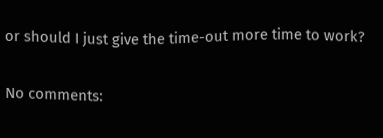or should I just give the time-out more time to work?

No comments: